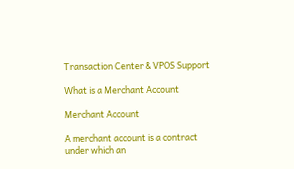Transaction Center & VPOS Support

What is a Merchant Account

Merchant Account

A merchant account is a contract under which an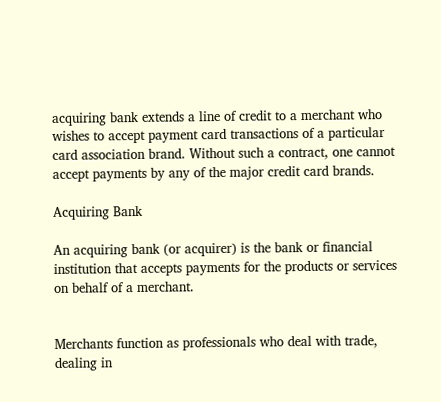acquiring bank extends a line of credit to a merchant who wishes to accept payment card transactions of a particular card association brand. Without such a contract, one cannot accept payments by any of the major credit card brands.

Acquiring Bank

An acquiring bank (or acquirer) is the bank or financial institution that accepts payments for the products or services on behalf of a merchant.


Merchants function as professionals who deal with trade, dealing in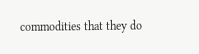commodities that they do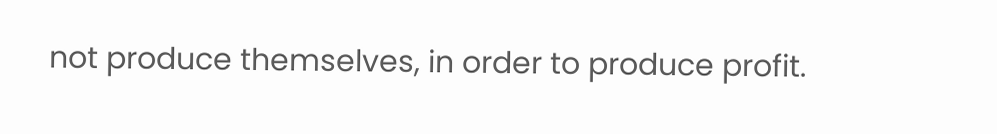not produce themselves, in order to produce profit.